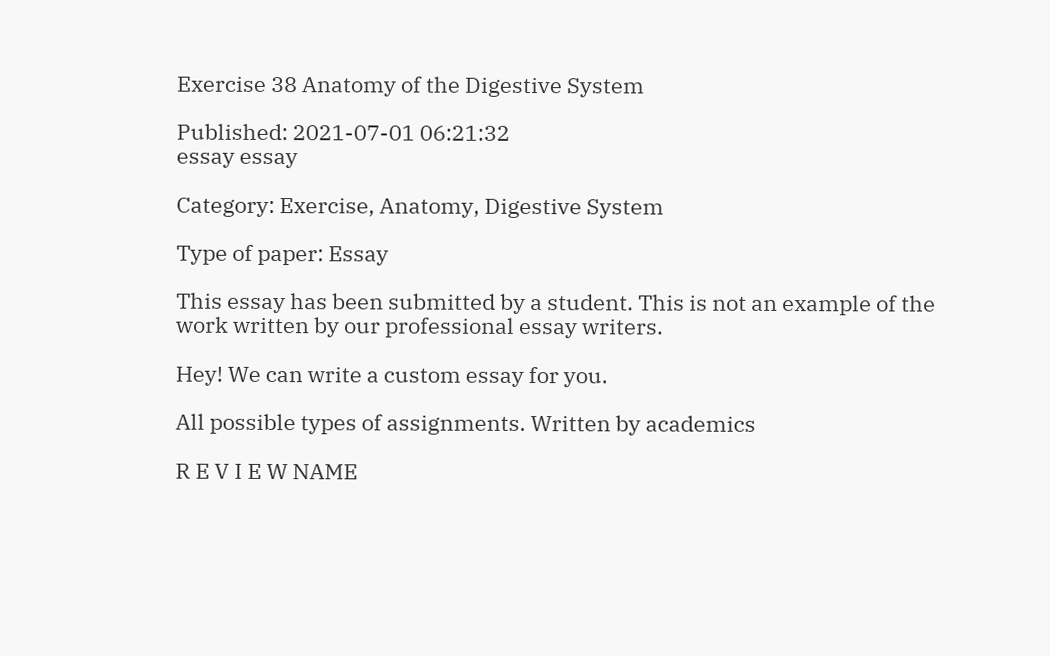Exercise 38 Anatomy of the Digestive System

Published: 2021-07-01 06:21:32
essay essay

Category: Exercise, Anatomy, Digestive System

Type of paper: Essay

This essay has been submitted by a student. This is not an example of the work written by our professional essay writers.

Hey! We can write a custom essay for you.

All possible types of assignments. Written by academics

R E V I E W NAME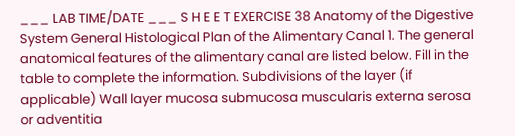___ LAB TIME/DATE ___ S H E E T EXERCISE 38 Anatomy of the Digestive System General Histological Plan of the Alimentary Canal 1. The general anatomical features of the alimentary canal are listed below. Fill in the table to complete the information. Subdivisions of the layer (if applicable) Wall layer mucosa submucosa muscularis externa serosa or adventitia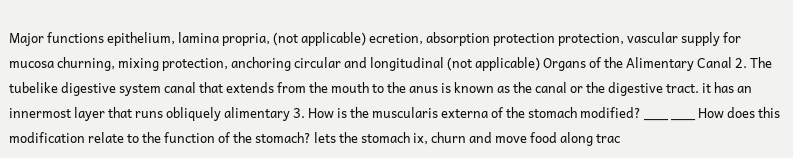Major functions epithelium, lamina propria, (not applicable) ecretion, absorption protection protection, vascular supply for mucosa churning, mixing protection, anchoring circular and longitudinal (not applicable) Organs of the Alimentary Canal 2. The tubelike digestive system canal that extends from the mouth to the anus is known as the canal or the digestive tract. it has an innermost layer that runs obliquely alimentary 3. How is the muscularis externa of the stomach modified? ___ ___ How does this modification relate to the function of the stomach? lets the stomach ix, churn and move food along trac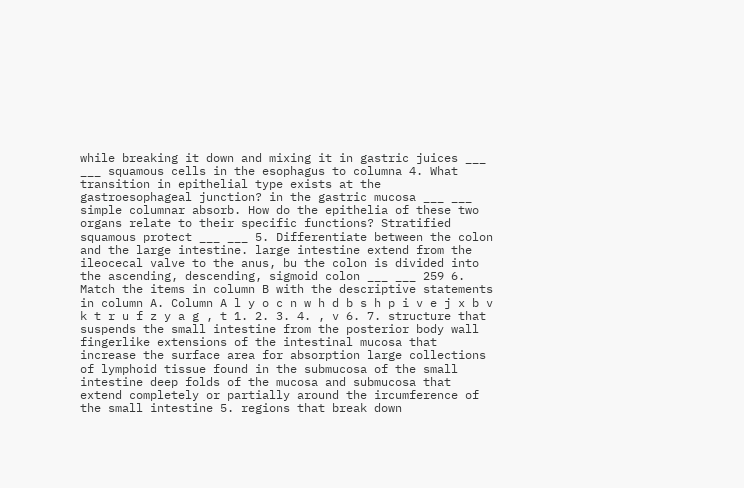while breaking it down and mixing it in gastric juices ___ ___ squamous cells in the esophagus to columna 4. What transition in epithelial type exists at the gastroesophageal junction? in the gastric mucosa ___ ___ simple columnar absorb. How do the epithelia of these two organs relate to their specific functions? Stratified squamous protect ___ ___ 5. Differentiate between the colon and the large intestine. large intestine extend from the ileocecal valve to the anus, bu the colon is divided into the ascending, descending, sigmoid colon ___ ___ 259 6. Match the items in column B with the descriptive statements in column A. Column A l y o c n w h d b s h p i v e j x b v k t r u f z y a g , t 1. 2. 3. 4. , v 6. 7. structure that suspends the small intestine from the posterior body wall fingerlike extensions of the intestinal mucosa that increase the surface area for absorption large collections of lymphoid tissue found in the submucosa of the small intestine deep folds of the mucosa and submucosa that extend completely or partially around the ircumference of the small intestine 5. regions that break down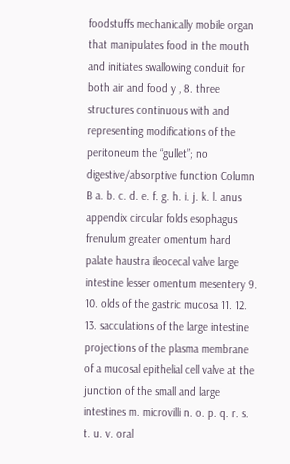foodstuffs mechanically mobile organ that manipulates food in the mouth and initiates swallowing conduit for both air and food y , 8. three structures continuous with and representing modifications of the peritoneum the “gullet”; no digestive/absorptive function Column B a. b. c. d. e. f. g. h. i. j. k. l. anus appendix circular folds esophagus frenulum greater omentum hard palate haustra ileocecal valve large intestine lesser omentum mesentery 9. 10. olds of the gastric mucosa 11. 12. 13. sacculations of the large intestine projections of the plasma membrane of a mucosal epithelial cell valve at the junction of the small and large intestines m. microvilli n. o. p. q. r. s. t. u. v. oral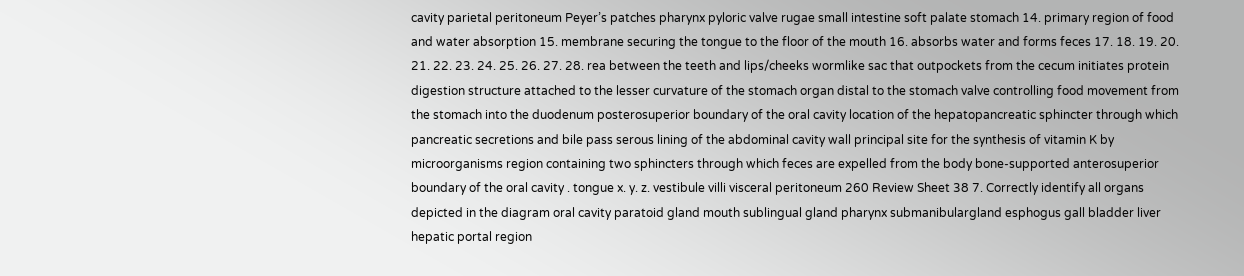cavity parietal peritoneum Peyer’s patches pharynx pyloric valve rugae small intestine soft palate stomach 14. primary region of food and water absorption 15. membrane securing the tongue to the floor of the mouth 16. absorbs water and forms feces 17. 18. 19. 20. 21. 22. 23. 24. 25. 26. 27. 28. rea between the teeth and lips/cheeks wormlike sac that outpockets from the cecum initiates protein digestion structure attached to the lesser curvature of the stomach organ distal to the stomach valve controlling food movement from the stomach into the duodenum posterosuperior boundary of the oral cavity location of the hepatopancreatic sphincter through which pancreatic secretions and bile pass serous lining of the abdominal cavity wall principal site for the synthesis of vitamin K by microorganisms region containing two sphincters through which feces are expelled from the body bone-supported anterosuperior boundary of the oral cavity . tongue x. y. z. vestibule villi visceral peritoneum 260 Review Sheet 38 7. Correctly identify all organs depicted in the diagram oral cavity paratoid gland mouth sublingual gland pharynx submanibulargland esphogus gall bladder liver hepatic portal region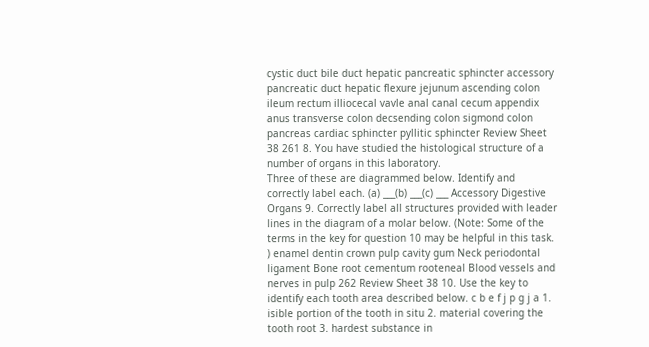cystic duct bile duct hepatic pancreatic sphincter accessory pancreatic duct hepatic flexure jejunum ascending colon ileum rectum illiocecal vavle anal canal cecum appendix anus transverse colon decsending colon sigmond colon pancreas cardiac sphincter pyllitic sphincter Review Sheet 38 261 8. You have studied the histological structure of a number of organs in this laboratory.
Three of these are diagrammed below. Identify and correctly label each. (a) ___(b) ___(c) ___ Accessory Digestive Organs 9. Correctly label all structures provided with leader lines in the diagram of a molar below. (Note: Some of the terms in the key for question 10 may be helpful in this task. ) enamel dentin crown pulp cavity gum Neck periodontal ligament Bone root cementum rooteneal Blood vessels and nerves in pulp 262 Review Sheet 38 10. Use the key to identify each tooth area described below. c b e f j p g j a 1. isible portion of the tooth in situ 2. material covering the tooth root 3. hardest substance in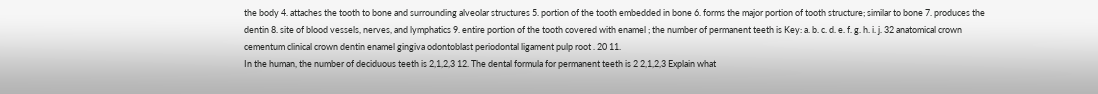the body 4. attaches the tooth to bone and surrounding alveolar structures 5. portion of the tooth embedded in bone 6. forms the major portion of tooth structure; similar to bone 7. produces the dentin 8. site of blood vessels, nerves, and lymphatics 9. entire portion of the tooth covered with enamel ; the number of permanent teeth is Key: a. b. c. d. e. f. g. h. i. j. 32 anatomical crown cementum clinical crown dentin enamel gingiva odontoblast periodontal ligament pulp root . 20 11.
In the human, the number of deciduous teeth is 2,1,2,3 12. The dental formula for permanent teeth is 2 2,1,2,3 Explain what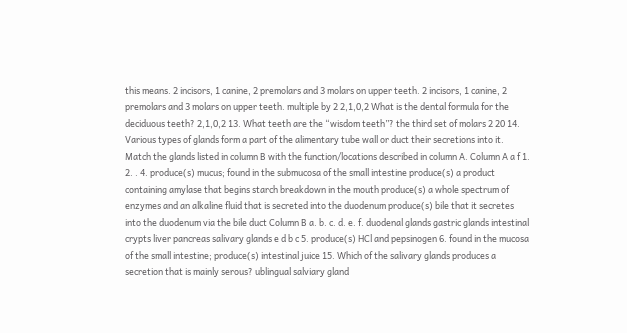this means. 2 incisors, 1 canine, 2 premolars and 3 molars on upper teeth. 2 incisors, 1 canine, 2 premolars and 3 molars on upper teeth. multiple by 2 2,1,0,2 What is the dental formula for the deciduous teeth? 2,1,0,2 13. What teeth are the “wisdom teeth”? the third set of molars 2 20 14. Various types of glands form a part of the alimentary tube wall or duct their secretions into it. Match the glands listed in column B with the function/locations described in column A. Column A a f 1. 2. . 4. produce(s) mucus; found in the submucosa of the small intestine produce(s) a product containing amylase that begins starch breakdown in the mouth produce(s) a whole spectrum of enzymes and an alkaline fluid that is secreted into the duodenum produce(s) bile that it secretes into the duodenum via the bile duct Column B a. b. c. d. e. f. duodenal glands gastric glands intestinal crypts liver pancreas salivary glands e d b c 5. produce(s) HCl and pepsinogen 6. found in the mucosa of the small intestine; produce(s) intestinal juice 15. Which of the salivary glands produces a secretion that is mainly serous? ublingual salviary gland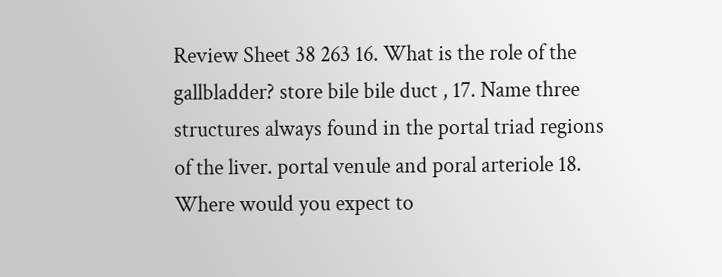Review Sheet 38 263 16. What is the role of the gallbladder? store bile bile duct , 17. Name three structures always found in the portal triad regions of the liver. portal venule and poral arteriole 18. Where would you expect to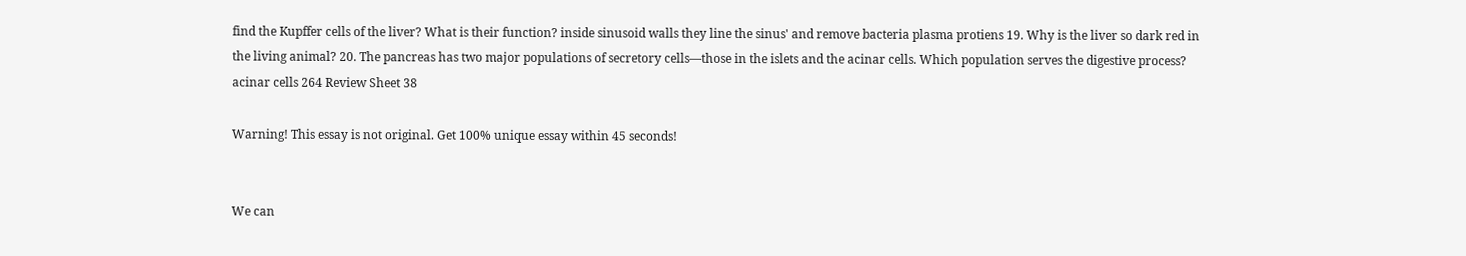find the Kupffer cells of the liver? What is their function? inside sinusoid walls they line the sinus' and remove bacteria plasma protiens 19. Why is the liver so dark red in the living animal? 20. The pancreas has two major populations of secretory cells—those in the islets and the acinar cells. Which population serves the digestive process? acinar cells 264 Review Sheet 38

Warning! This essay is not original. Get 100% unique essay within 45 seconds!


We can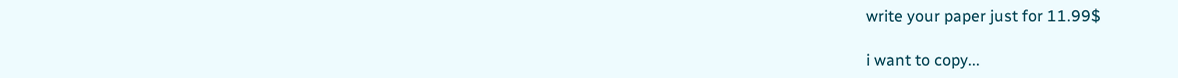write your paper just for 11.99$

i want to copy...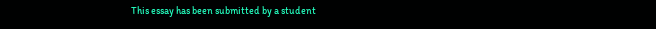This essay has been submitted by a student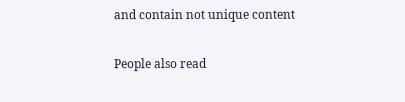and contain not unique content

People also read